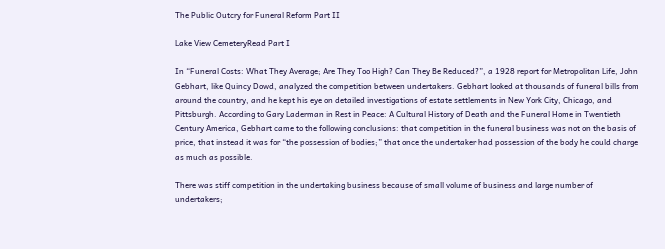The Public Outcry for Funeral Reform Part II

Lake View CemeteryRead Part I

In “Funeral Costs: What They Average; Are They Too High? Can They Be Reduced?”, a 1928 report for Metropolitan Life, John Gebhart, like Quincy Dowd, analyzed the competition between undertakers. Gebhart looked at thousands of funeral bills from around the country, and he kept his eye on detailed investigations of estate settlements in New York City, Chicago, and Pittsburgh. According to Gary Laderman in Rest in Peace: A Cultural History of Death and the Funeral Home in Twentieth Century America, Gebhart came to the following conclusions: that competition in the funeral business was not on the basis of price, that instead it was for “the possession of bodies;” that once the undertaker had possession of the body he could charge as much as possible.

There was stiff competition in the undertaking business because of small volume of business and large number of undertakers;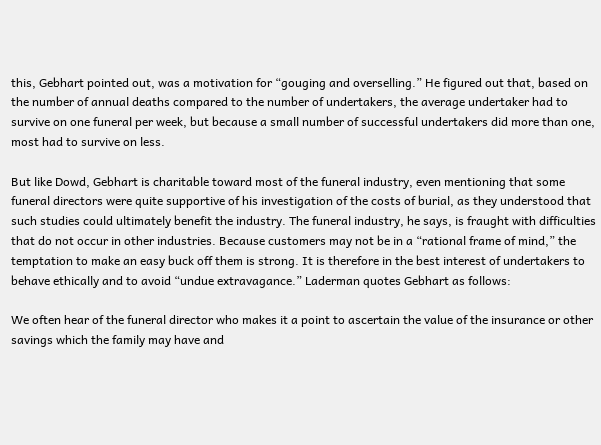this, Gebhart pointed out, was a motivation for “gouging and overselling.” He figured out that, based on the number of annual deaths compared to the number of undertakers, the average undertaker had to survive on one funeral per week, but because a small number of successful undertakers did more than one, most had to survive on less.

But like Dowd, Gebhart is charitable toward most of the funeral industry, even mentioning that some funeral directors were quite supportive of his investigation of the costs of burial, as they understood that such studies could ultimately benefit the industry. The funeral industry, he says, is fraught with difficulties that do not occur in other industries. Because customers may not be in a “rational frame of mind,” the temptation to make an easy buck off them is strong. It is therefore in the best interest of undertakers to behave ethically and to avoid “undue extravagance.” Laderman quotes Gebhart as follows:

We often hear of the funeral director who makes it a point to ascertain the value of the insurance or other savings which the family may have and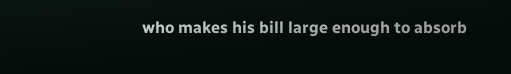who makes his bill large enough to absorb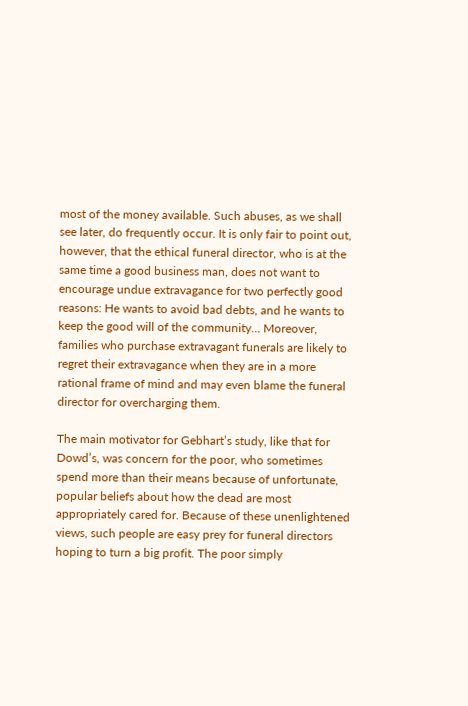most of the money available. Such abuses, as we shall see later, do frequently occur. It is only fair to point out, however, that the ethical funeral director, who is at the same time a good business man, does not want to encourage undue extravagance for two perfectly good reasons: He wants to avoid bad debts, and he wants to keep the good will of the community… Moreover, families who purchase extravagant funerals are likely to regret their extravagance when they are in a more rational frame of mind and may even blame the funeral director for overcharging them.

The main motivator for Gebhart’s study, like that for Dowd’s, was concern for the poor, who sometimes spend more than their means because of unfortunate, popular beliefs about how the dead are most appropriately cared for. Because of these unenlightened views, such people are easy prey for funeral directors hoping to turn a big profit. The poor simply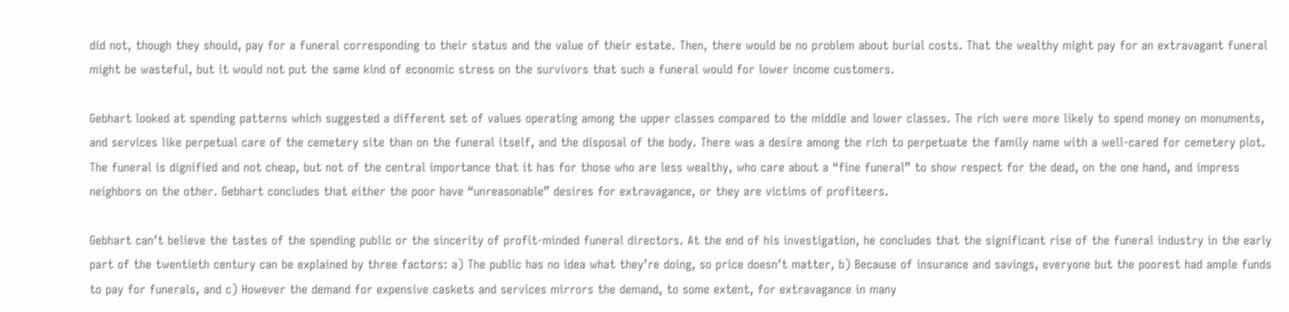did not, though they should, pay for a funeral corresponding to their status and the value of their estate. Then, there would be no problem about burial costs. That the wealthy might pay for an extravagant funeral might be wasteful, but it would not put the same kind of economic stress on the survivors that such a funeral would for lower income customers.

Gebhart looked at spending patterns which suggested a different set of values operating among the upper classes compared to the middle and lower classes. The rich were more likely to spend money on monuments, and services like perpetual care of the cemetery site than on the funeral itself, and the disposal of the body. There was a desire among the rich to perpetuate the family name with a well-cared for cemetery plot. The funeral is dignified and not cheap, but not of the central importance that it has for those who are less wealthy, who care about a “fine funeral” to show respect for the dead, on the one hand, and impress neighbors on the other. Gebhart concludes that either the poor have “unreasonable” desires for extravagance, or they are victims of profiteers.

Gebhart can’t believe the tastes of the spending public or the sincerity of profit-minded funeral directors. At the end of his investigation, he concludes that the significant rise of the funeral industry in the early part of the twentieth century can be explained by three factors: a) The public has no idea what they’re doing, so price doesn’t matter, b) Because of insurance and savings, everyone but the poorest had ample funds to pay for funerals, and c) However the demand for expensive caskets and services mirrors the demand, to some extent, for extravagance in many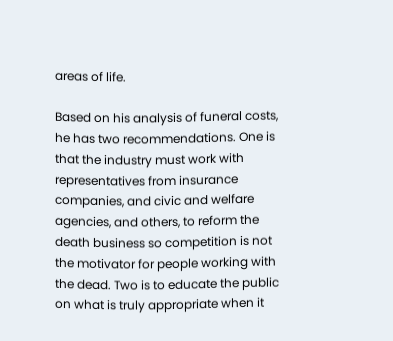areas of life.

Based on his analysis of funeral costs, he has two recommendations. One is that the industry must work with representatives from insurance companies, and civic and welfare agencies, and others, to reform the death business so competition is not the motivator for people working with the dead. Two is to educate the public on what is truly appropriate when it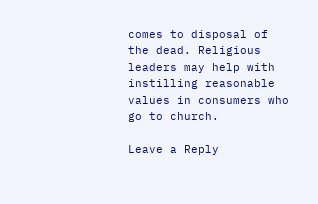comes to disposal of the dead. Religious leaders may help with instilling reasonable values in consumers who go to church.

Leave a Reply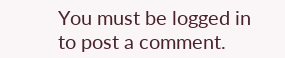You must be logged in to post a comment.